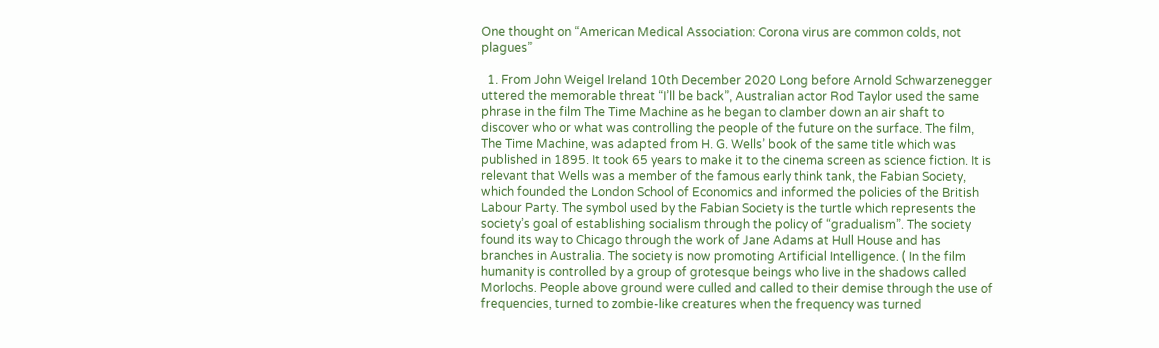One thought on “American Medical Association: Corona virus are common colds, not plagues”

  1. From John Weigel Ireland 10th December 2020 Long before Arnold Schwarzenegger uttered the memorable threat “I’ll be back”, Australian actor Rod Taylor used the same phrase in the film The Time Machine as he began to clamber down an air shaft to discover who or what was controlling the people of the future on the surface. The film, The Time Machine, was adapted from H. G. Wells’ book of the same title which was published in 1895. It took 65 years to make it to the cinema screen as science fiction. It is relevant that Wells was a member of the famous early think tank, the Fabian Society, which founded the London School of Economics and informed the policies of the British Labour Party. The symbol used by the Fabian Society is the turtle which represents the society’s goal of establishing socialism through the policy of “gradualism”. The society found its way to Chicago through the work of Jane Adams at Hull House and has branches in Australia. The society is now promoting Artificial Intelligence. ( In the film humanity is controlled by a group of grotesque beings who live in the shadows called Morlochs. People above ground were culled and called to their demise through the use of frequencies, turned to zombie-like creatures when the frequency was turned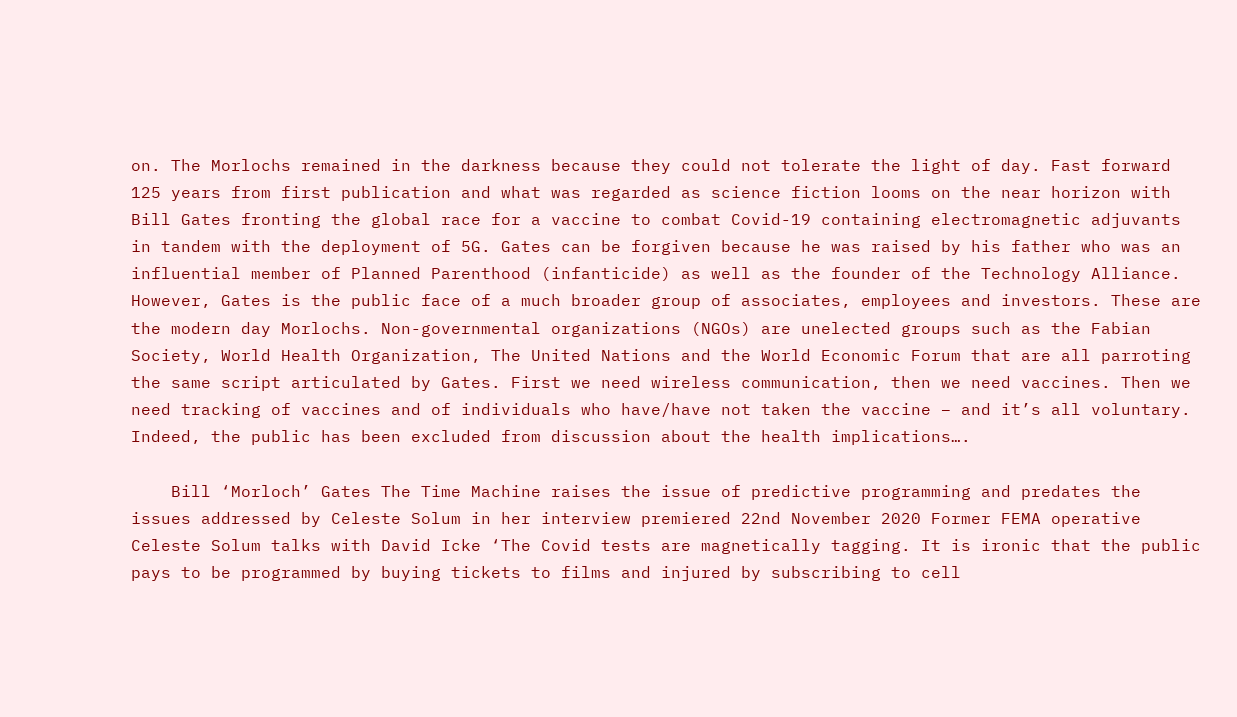on. The Morlochs remained in the darkness because they could not tolerate the light of day. Fast forward 125 years from first publication and what was regarded as science fiction looms on the near horizon with Bill Gates fronting the global race for a vaccine to combat Covid-19 containing electromagnetic adjuvants in tandem with the deployment of 5G. Gates can be forgiven because he was raised by his father who was an influential member of Planned Parenthood (infanticide) as well as the founder of the Technology Alliance. However, Gates is the public face of a much broader group of associates, employees and investors. These are the modern day Morlochs. Non-governmental organizations (NGOs) are unelected groups such as the Fabian Society, World Health Organization, The United Nations and the World Economic Forum that are all parroting the same script articulated by Gates. First we need wireless communication, then we need vaccines. Then we need tracking of vaccines and of individuals who have/have not taken the vaccine – and it’s all voluntary. Indeed, the public has been excluded from discussion about the health implications….

    Bill ‘Morloch’ Gates The Time Machine raises the issue of predictive programming and predates the issues addressed by Celeste Solum in her interview premiered 22nd November 2020 Former FEMA operative Celeste Solum talks with David Icke ‘The Covid tests are magnetically tagging. It is ironic that the public pays to be programmed by buying tickets to films and injured by subscribing to cell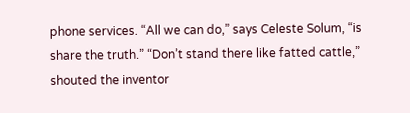phone services. “All we can do,” says Celeste Solum, “is share the truth.” “Don’t stand there like fatted cattle,” shouted the inventor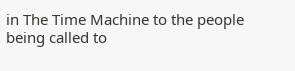in The Time Machine to the people being called to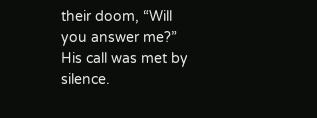their doom, “Will you answer me?” His call was met by silence.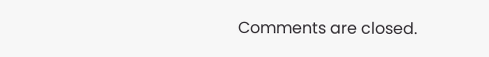Comments are closed.